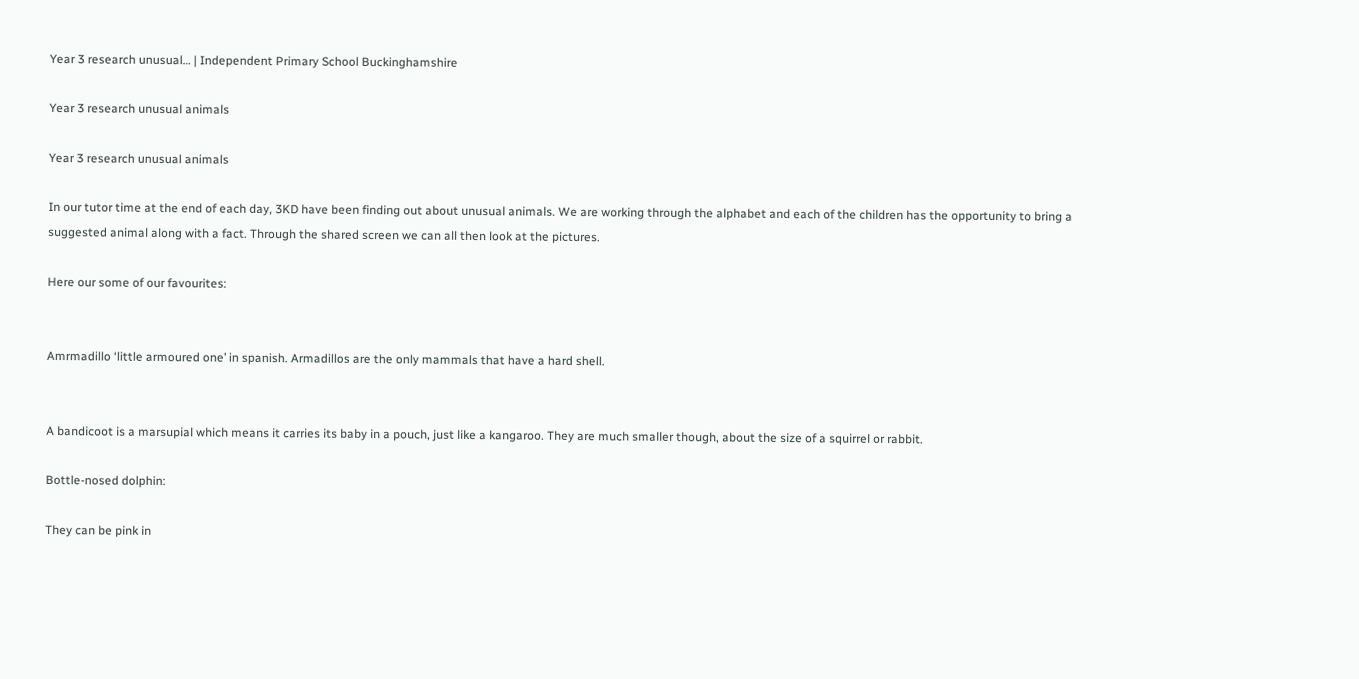Year 3 research unusual… | Independent Primary School Buckinghamshire

Year 3 research unusual animals

Year 3 research unusual animals

In our tutor time at the end of each day, 3KD have been finding out about unusual animals. We are working through the alphabet and each of the children has the opportunity to bring a suggested animal along with a fact. Through the shared screen we can all then look at the pictures.

Here our some of our favourites:


Amrmadillo ‘little armoured one’ in spanish. Armadillos are the only mammals that have a hard shell.


A bandicoot is a marsupial which means it carries its baby in a pouch, just like a kangaroo. They are much smaller though, about the size of a squirrel or rabbit.

Bottle-nosed dolphin:

They can be pink in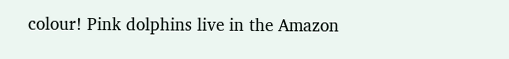colour! Pink dolphins live in the Amazon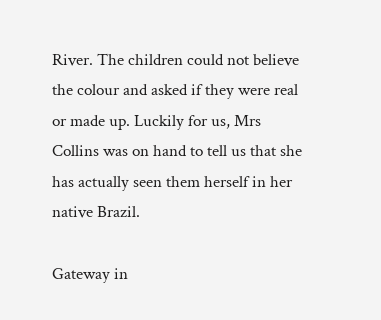River. The children could not believe the colour and asked if they were real or made up. Luckily for us, Mrs Collins was on hand to tell us that she has actually seen them herself in her native Brazil.

Gateway in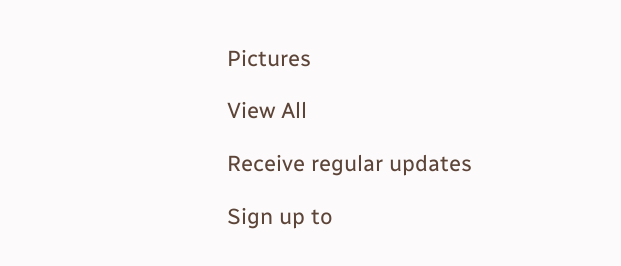Pictures

View All

Receive regular updates

Sign up to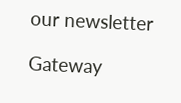our newsletter

Gateway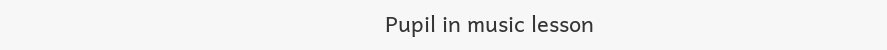Pupil in music lesson